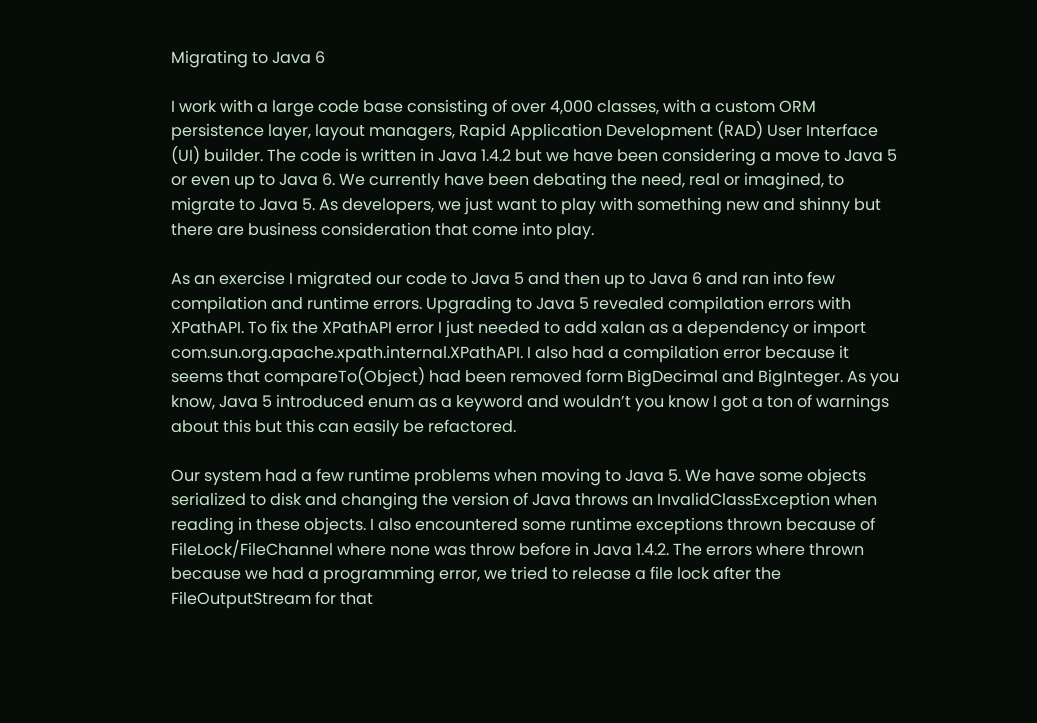Migrating to Java 6

I work with a large code base consisting of over 4,000 classes, with a custom ORM persistence layer, layout managers, Rapid Application Development (RAD) User Interface (UI) builder. The code is written in Java 1.4.2 but we have been considering a move to Java 5 or even up to Java 6. We currently have been debating the need, real or imagined, to migrate to Java 5. As developers, we just want to play with something new and shinny but there are business consideration that come into play.

As an exercise I migrated our code to Java 5 and then up to Java 6 and ran into few compilation and runtime errors. Upgrading to Java 5 revealed compilation errors with XPathAPI. To fix the XPathAPI error I just needed to add xalan as a dependency or import com.sun.org.apache.xpath.internal.XPathAPI. I also had a compilation error because it seems that compareTo(Object) had been removed form BigDecimal and BigInteger. As you know, Java 5 introduced enum as a keyword and wouldn’t you know I got a ton of warnings about this but this can easily be refactored.

Our system had a few runtime problems when moving to Java 5. We have some objects serialized to disk and changing the version of Java throws an InvalidClassException when reading in these objects. I also encountered some runtime exceptions thrown because of FileLock/FileChannel where none was throw before in Java 1.4.2. The errors where thrown because we had a programming error, we tried to release a file lock after the FileOutputStream for that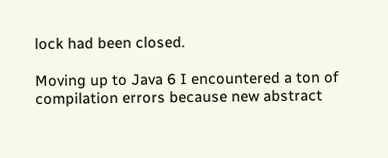lock had been closed.

Moving up to Java 6 I encountered a ton of compilation errors because new abstract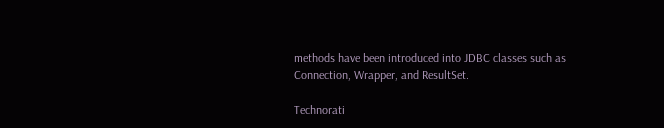methods have been introduced into JDBC classes such as Connection, Wrapper, and ResultSet.

Technorati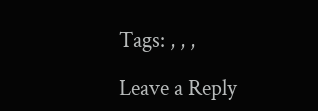Tags: , , ,

Leave a Reply